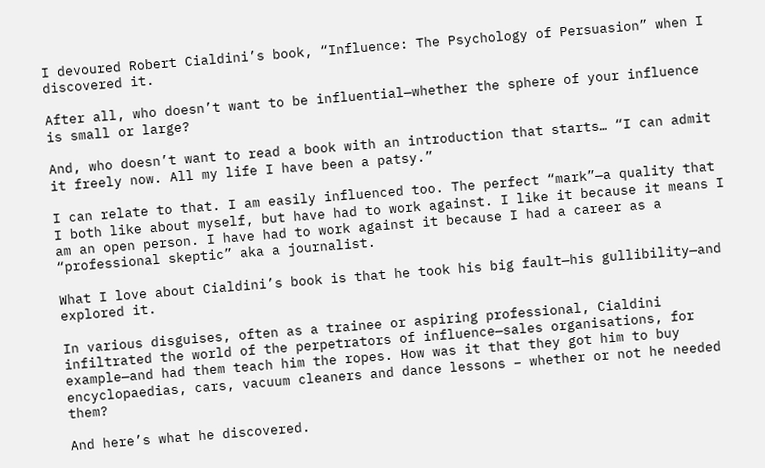I devoured Robert Cialdini’s book, “Influence: The Psychology of Persuasion” when I discovered it.

After all, who doesn’t want to be influential—whether the sphere of your influence is small or large?

And, who doesn’t want to read a book with an introduction that starts… “I can admit it freely now. All my life I have been a patsy.”

I can relate to that. I am easily influenced too. The perfect “mark”—a quality that I both like about myself, but have had to work against. I like it because it means I am an open person. I have had to work against it because I had a career as a “professional skeptic” aka a journalist.

What I love about Cialdini’s book is that he took his big fault—his gullibility—and explored it.

In various disguises, often as a trainee or aspiring professional, Cialdini infiltrated the world of the perpetrators of influence—sales organisations, for example—and had them teach him the ropes. How was it that they got him to buy encyclopaedias, cars, vacuum cleaners and dance lessons – whether or not he needed them?

And here’s what he discovered.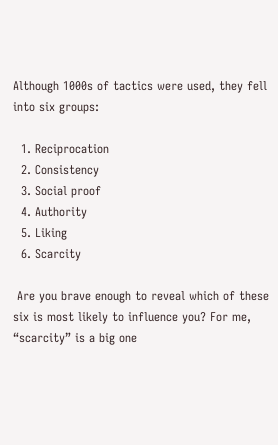Although 1000s of tactics were used, they fell into six groups:

  1. Reciprocation
  2. Consistency
  3. Social proof
  4. Authority
  5. Liking
  6. Scarcity

 Are you brave enough to reveal which of these six is most likely to influence you? For me, “scarcity” is a big one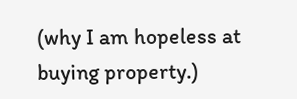(why I am hopeless at buying property.)